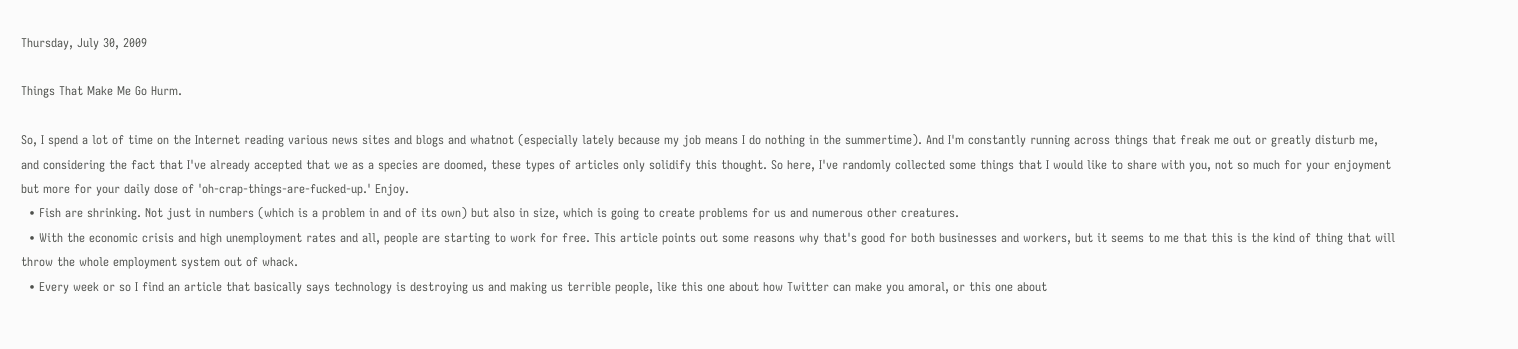Thursday, July 30, 2009

Things That Make Me Go Hurm.

So, I spend a lot of time on the Internet reading various news sites and blogs and whatnot (especially lately because my job means I do nothing in the summertime). And I'm constantly running across things that freak me out or greatly disturb me, and considering the fact that I've already accepted that we as a species are doomed, these types of articles only solidify this thought. So here, I've randomly collected some things that I would like to share with you, not so much for your enjoyment but more for your daily dose of 'oh-crap-things-are-fucked-up.' Enjoy.
  • Fish are shrinking. Not just in numbers (which is a problem in and of its own) but also in size, which is going to create problems for us and numerous other creatures.
  • With the economic crisis and high unemployment rates and all, people are starting to work for free. This article points out some reasons why that's good for both businesses and workers, but it seems to me that this is the kind of thing that will throw the whole employment system out of whack.
  • Every week or so I find an article that basically says technology is destroying us and making us terrible people, like this one about how Twitter can make you amoral, or this one about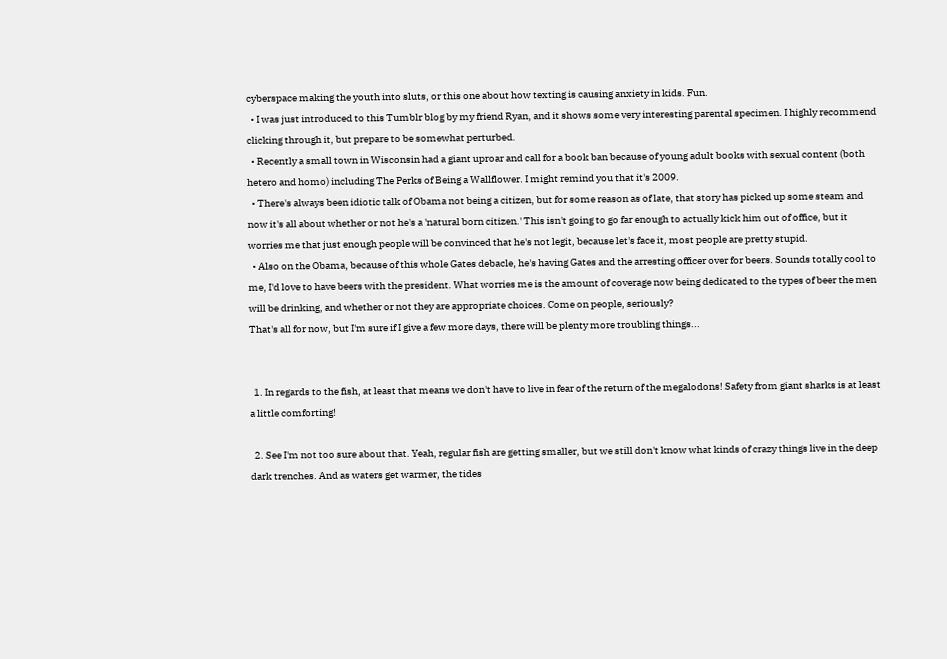cyberspace making the youth into sluts, or this one about how texting is causing anxiety in kids. Fun.
  • I was just introduced to this Tumblr blog by my friend Ryan, and it shows some very interesting parental specimen. I highly recommend clicking through it, but prepare to be somewhat perturbed.
  • Recently a small town in Wisconsin had a giant uproar and call for a book ban because of young adult books with sexual content (both hetero and homo) including The Perks of Being a Wallflower. I might remind you that it's 2009.
  • There's always been idiotic talk of Obama not being a citizen, but for some reason as of late, that story has picked up some steam and now it's all about whether or not he's a 'natural born citizen.' This isn't going to go far enough to actually kick him out of office, but it worries me that just enough people will be convinced that he's not legit, because let's face it, most people are pretty stupid.
  • Also on the Obama, because of this whole Gates debacle, he's having Gates and the arresting officer over for beers. Sounds totally cool to me, I'd love to have beers with the president. What worries me is the amount of coverage now being dedicated to the types of beer the men will be drinking, and whether or not they are appropriate choices. Come on people, seriously?
That's all for now, but I'm sure if I give a few more days, there will be plenty more troubling things...


  1. In regards to the fish, at least that means we don't have to live in fear of the return of the megalodons! Safety from giant sharks is at least a little comforting!

  2. See I'm not too sure about that. Yeah, regular fish are getting smaller, but we still don't know what kinds of crazy things live in the deep dark trenches. And as waters get warmer, the tides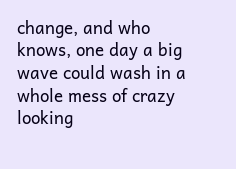change, and who knows, one day a big wave could wash in a whole mess of crazy looking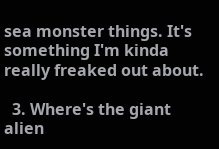sea monster things. It's something I'm kinda really freaked out about.

  3. Where's the giant alien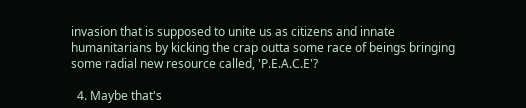invasion that is supposed to unite us as citizens and innate humanitarians by kicking the crap outta some race of beings bringing some radial new resource called, 'P.E.A.C.E'?

  4. Maybe that's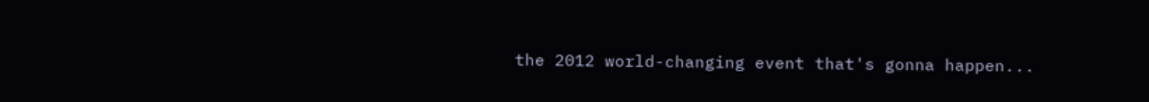the 2012 world-changing event that's gonna happen...